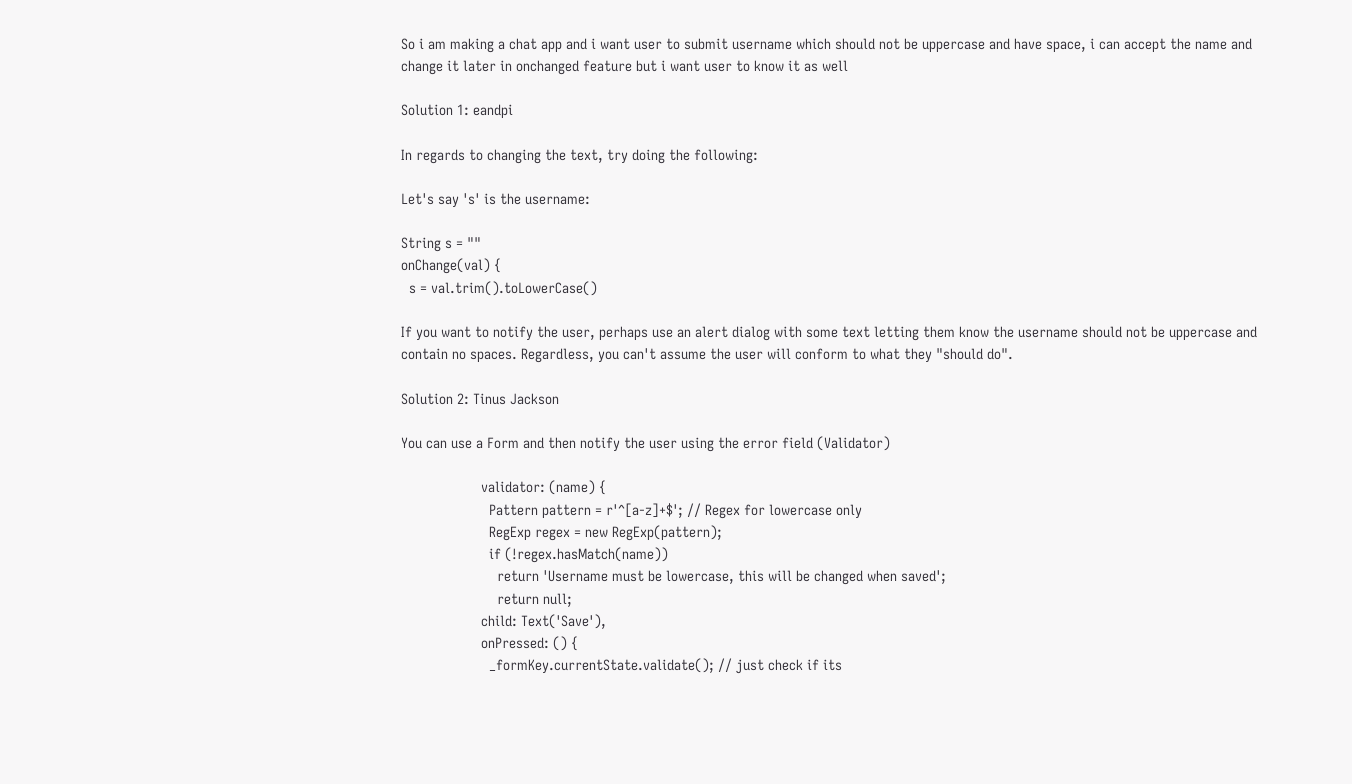So i am making a chat app and i want user to submit username which should not be uppercase and have space, i can accept the name and change it later in onchanged feature but i want user to know it as well

Solution 1: eandpi

In regards to changing the text, try doing the following:

Let's say 's' is the username:

String s = ""
onChange(val) {
  s = val.trim().toLowerCase()

If you want to notify the user, perhaps use an alert dialog with some text letting them know the username should not be uppercase and contain no spaces. Regardless, you can't assume the user will conform to what they "should do".

Solution 2: Tinus Jackson

You can use a Form and then notify the user using the error field (Validator)

                    validator: (name) {
                      Pattern pattern = r'^[a-z]+$'; // Regex for lowercase only
                      RegExp regex = new RegExp(pattern);
                      if (!regex.hasMatch(name))
                        return 'Username must be lowercase, this will be changed when saved';
                        return null;
                    child: Text('Save'),
                    onPressed: () {
                      _formKey.currentState.validate(); // just check if its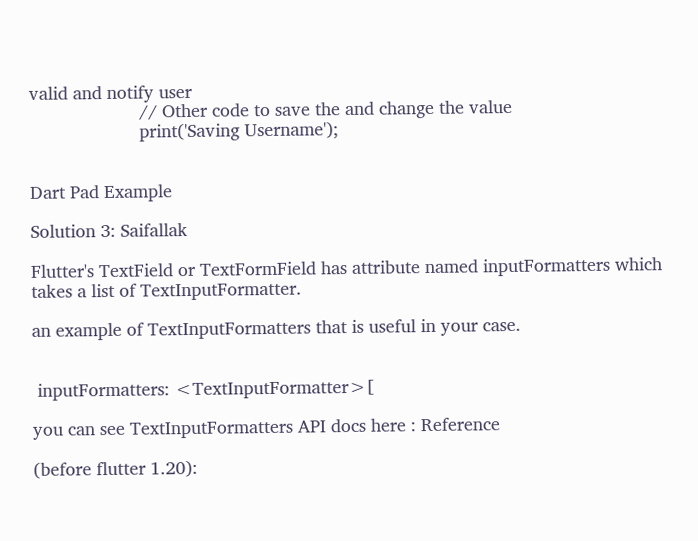valid and notify user
                      // Other code to save the and change the value
                      print('Saving Username');


Dart Pad Example

Solution 3: Saifallak

Flutter's TextField or TextFormField has attribute named inputFormatters which takes a list of TextInputFormatter.

an example of TextInputFormatters that is useful in your case.


 inputFormatters: <TextInputFormatter>[

you can see TextInputFormatters API docs here : Reference

(before flutter 1.20):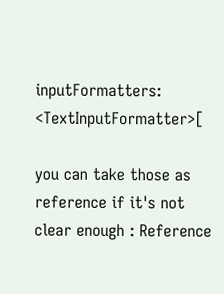inputFormatters: <TextInputFormatter>[

you can take those as reference if it's not clear enough : Reference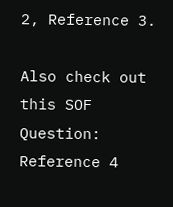2, Reference 3.

Also check out this SOF Question: Reference 4